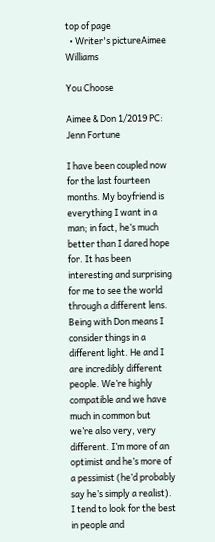top of page
  • Writer's pictureAimee Williams

You Choose

Aimee & Don 1/2019 PC: Jenn Fortune

I have been coupled now for the last fourteen months. My boyfriend is everything I want in a man; in fact, he’s much better than I dared hope for. It has been interesting and surprising for me to see the world through a different lens. Being with Don means I consider things in a different light. He and I are incredibly different people. We’re highly compatible and we have much in common but we’re also very, very different. I’m more of an optimist and he’s more of a pessimist (he’d probably say he’s simply a realist). I tend to look for the best in people and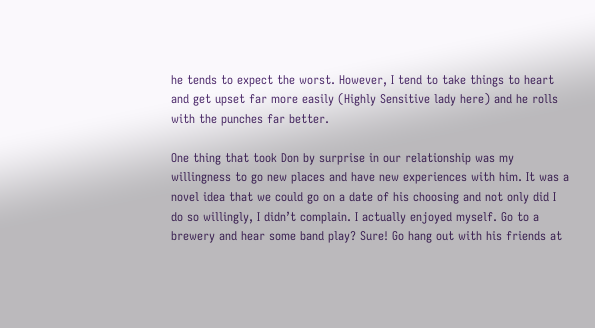he tends to expect the worst. However, I tend to take things to heart and get upset far more easily (Highly Sensitive lady here) and he rolls with the punches far better.

One thing that took Don by surprise in our relationship was my willingness to go new places and have new experiences with him. It was a novel idea that we could go on a date of his choosing and not only did I do so willingly, I didn’t complain. I actually enjoyed myself. Go to a brewery and hear some band play? Sure! Go hang out with his friends at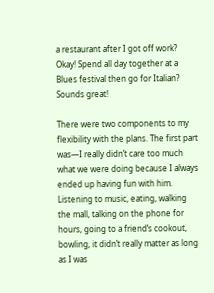a restaurant after I got off work? Okay! Spend all day together at a Blues festival then go for Italian? Sounds great!

There were two components to my flexibility with the plans. The first part was—I really didn’t care too much what we were doing because I always ended up having fun with him. Listening to music, eating, walking the mall, talking on the phone for hours, going to a friend’s cookout, bowling, it didn’t really matter as long as I was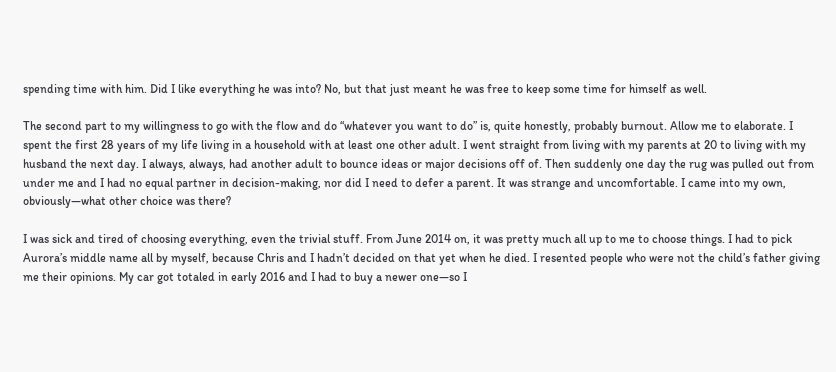spending time with him. Did I like everything he was into? No, but that just meant he was free to keep some time for himself as well.

The second part to my willingness to go with the flow and do “whatever you want to do” is, quite honestly, probably burnout. Allow me to elaborate. I spent the first 28 years of my life living in a household with at least one other adult. I went straight from living with my parents at 20 to living with my husband the next day. I always, always, had another adult to bounce ideas or major decisions off of. Then suddenly one day the rug was pulled out from under me and I had no equal partner in decision-making, nor did I need to defer a parent. It was strange and uncomfortable. I came into my own, obviously—what other choice was there?

I was sick and tired of choosing everything, even the trivial stuff. From June 2014 on, it was pretty much all up to me to choose things. I had to pick Aurora’s middle name all by myself, because Chris and I hadn’t decided on that yet when he died. I resented people who were not the child’s father giving me their opinions. My car got totaled in early 2016 and I had to buy a newer one—so I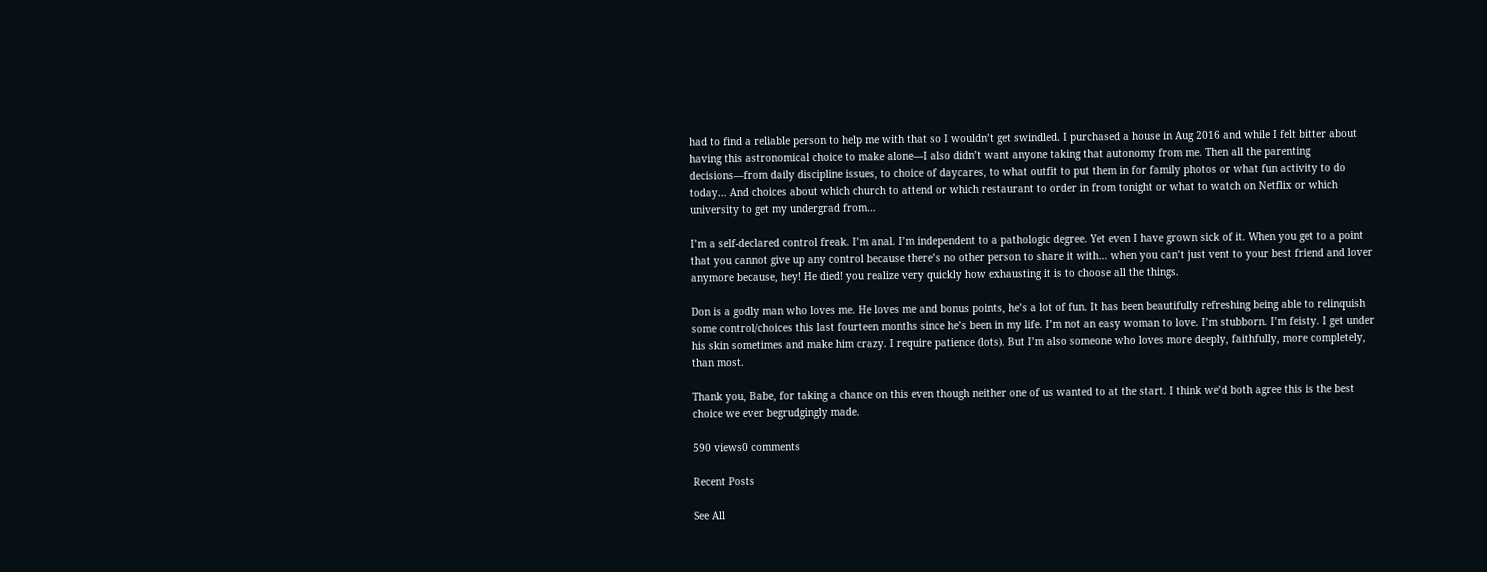had to find a reliable person to help me with that so I wouldn’t get swindled. I purchased a house in Aug 2016 and while I felt bitter about having this astronomical choice to make alone—I also didn’t want anyone taking that autonomy from me. Then all the parenting decisions—from daily discipline issues, to choice of daycares, to what outfit to put them in for family photos or what fun activity to do today… And choices about which church to attend or which restaurant to order in from tonight or what to watch on Netflix or which university to get my undergrad from…

I’m a self-declared control freak. I’m anal. I’m independent to a pathologic degree. Yet even I have grown sick of it. When you get to a point that you cannot give up any control because there’s no other person to share it with… when you can’t just vent to your best friend and lover anymore because, hey! He died! you realize very quickly how exhausting it is to choose all the things.

Don is a godly man who loves me. He loves me and bonus points, he’s a lot of fun. It has been beautifully refreshing being able to relinquish some control/choices this last fourteen months since he’s been in my life. I’m not an easy woman to love. I’m stubborn. I’m feisty. I get under his skin sometimes and make him crazy. I require patience (lots). But I’m also someone who loves more deeply, faithfully, more completely, than most.

Thank you, Babe, for taking a chance on this even though neither one of us wanted to at the start. I think we’d both agree this is the best choice we ever begrudgingly made.

590 views0 comments

Recent Posts

See All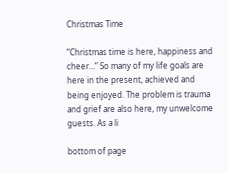Christmas Time

“Christmas time is here, happiness and cheer…” So many of my life goals are here in the present, achieved and being enjoyed. The problem is trauma and grief are also here, my unwelcome guests. As a li

bottom of page